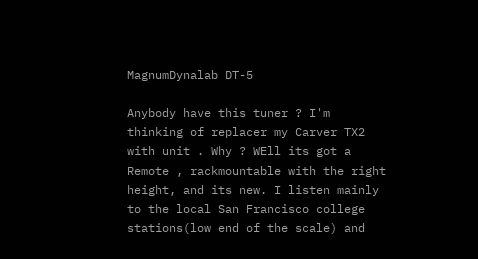MagnumDynalab DT-5

Anybody have this tuner ? I'm thinking of replacer my Carver TX2 with unit . Why ? WEll its got a Remote , rackmountable with the right height, and its new. I listen mainly to the local San Francisco college stations(low end of the scale) and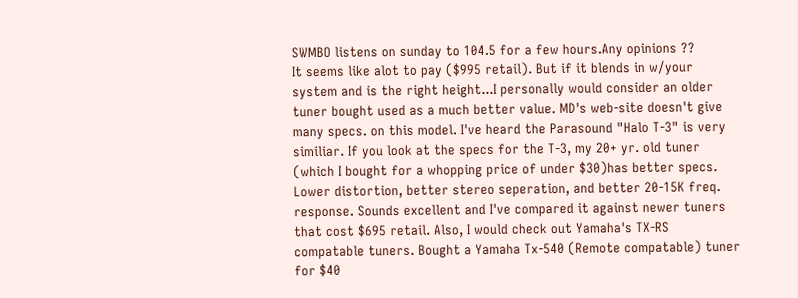SWMBO listens on sunday to 104.5 for a few hours.Any opinions ??
It seems like alot to pay ($995 retail). But if it blends in w/your system and is the right height...I personally would consider an older tuner bought used as a much better value. MD's web-site doesn't give many specs. on this model. I've heard the Parasound "Halo T-3" is very similiar. If you look at the specs for the T-3, my 20+ yr. old tuner (which I bought for a whopping price of under $30)has better specs. Lower distortion, better stereo seperation, and better 20-15K freq. response. Sounds excellent and I've compared it against newer tuners that cost $695 retail. Also, I would check out Yamaha's TX-RS compatable tuners. Bought a Yamaha Tx-540 (Remote compatable) tuner for $40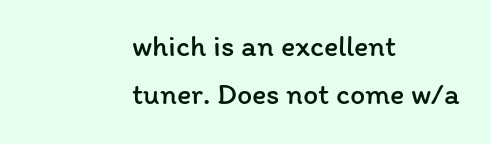which is an excellent tuner. Does not come w/a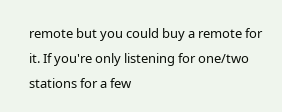remote but you could buy a remote for it. If you're only listening for one/two stations for a few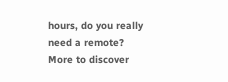hours, do you really need a remote?
More to discover